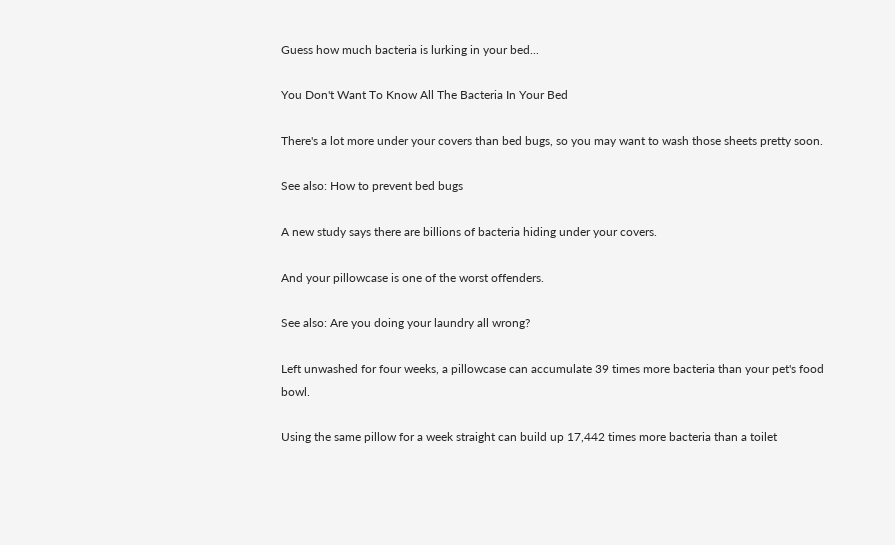Guess how much bacteria is lurking in your bed...

You Don't Want To Know All The Bacteria In Your Bed

There's a lot more under your covers than bed bugs, so you may want to wash those sheets pretty soon.

See also: How to prevent bed bugs

A new study says there are billions of bacteria hiding under your covers.

And your pillowcase is one of the worst offenders.

See also: Are you doing your laundry all wrong?

Left unwashed for four weeks, a pillowcase can accumulate 39 times more bacteria than your pet's food bowl.

Using the same pillow for a week straight can build up 17,442 times more bacteria than a toilet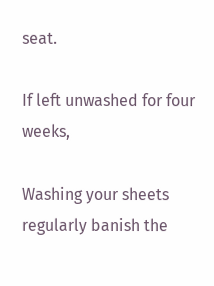seat.

If left unwashed for four weeks,

Washing your sheets regularly banish the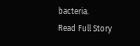bacteria.
Read Full Story